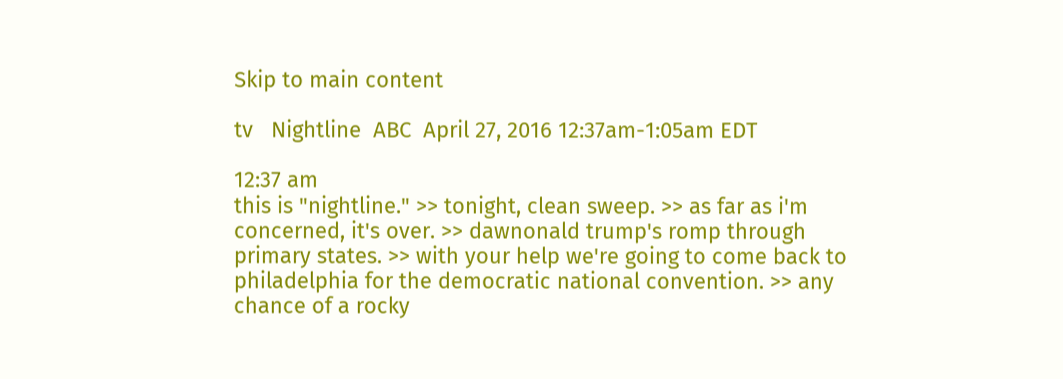Skip to main content

tv   Nightline  ABC  April 27, 2016 12:37am-1:05am EDT

12:37 am
this is "nightline." >> tonight, clean sweep. >> as far as i'm concerned, it's over. >> dawnonald trump's romp through primary states. >> with your help we're going to come back to philadelphia for the democratic national convention. >> any chance of a rocky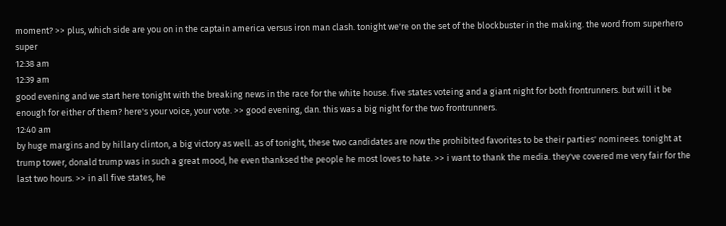moment? >> plus, which side are you on in the captain america versus iron man clash. tonight we're on the set of the blockbuster in the making. the word from superhero super
12:38 am
12:39 am
good evening and we start here tonight with the breaking news in the race for the white house. five states voteing and a giant night for both frontrunners. but will it be enough for either of them? here's your voice, your vote. >> good evening, dan. this was a big night for the two frontrunners.
12:40 am
by huge margins and by hillary clinton, a big victory as well. as of tonight, these two candidates are now the prohibited favorites to be their parties' nominees. tonight at trump tower, donald trump was in such a great mood, he even thanksed the people he most loves to hate. >> i want to thank the media. they've covered me very fair for the last two hours. >> in all five states, he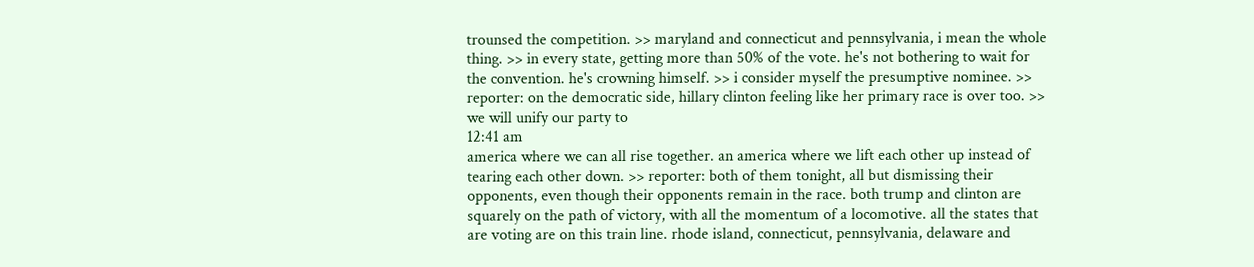trounsed the competition. >> maryland and connecticut and pennsylvania, i mean the whole thing. >> in every state, getting more than 50% of the vote. he's not bothering to wait for the convention. he's crowning himself. >> i consider myself the presumptive nominee. >> reporter: on the democratic side, hillary clinton feeling like her primary race is over too. >> we will unify our party to
12:41 am
america where we can all rise together. an america where we lift each other up instead of tearing each other down. >> reporter: both of them tonight, all but dismissing their opponents, even though their opponents remain in the race. both trump and clinton are squarely on the path of victory, with all the momentum of a locomotive. all the states that are voting are on this train line. rhode island, connecticut, pennsylvania, delaware and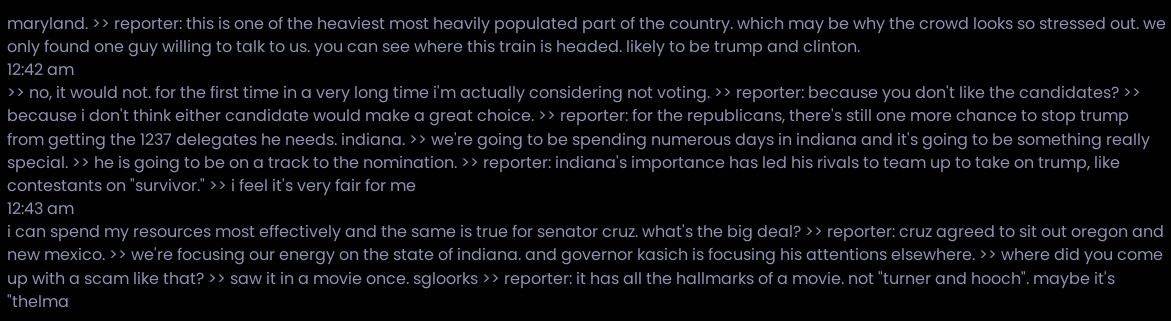maryland. >> reporter: this is one of the heaviest most heavily populated part of the country. which may be why the crowd looks so stressed out. we only found one guy willing to talk to us. you can see where this train is headed. likely to be trump and clinton.
12:42 am
>> no, it would not. for the first time in a very long time i'm actually considering not voting. >> reporter: because you don't like the candidates? >> because i don't think either candidate would make a great choice. >> reporter: for the republicans, there's still one more chance to stop trump from getting the 1237 delegates he needs. indiana. >> we're going to be spending numerous days in indiana and it's going to be something really special. >> he is going to be on a track to the nomination. >> reporter: indiana's importance has led his rivals to team up to take on trump, like contestants on "survivor." >> i feel it's very fair for me
12:43 am
i can spend my resources most effectively and the same is true for senator cruz. what's the big deal? >> reporter: cruz agreed to sit out oregon and new mexico. >> we're focusing our energy on the state of indiana. and governor kasich is focusing his attentions elsewhere. >> where did you come up with a scam like that? >> saw it in a movie once. sgloorks >> reporter: it has all the hallmarks of a movie. not "turner and hooch". maybe it's "thelma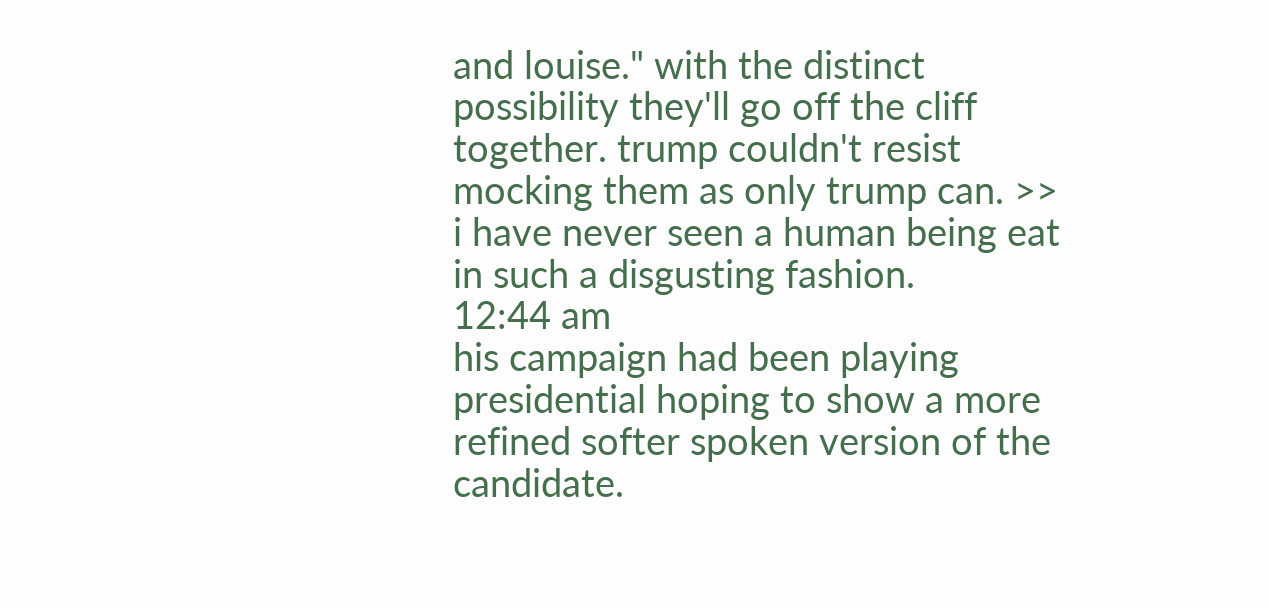and louise." with the distinct possibility they'll go off the cliff together. trump couldn't resist mocking them as only trump can. >> i have never seen a human being eat in such a disgusting fashion.
12:44 am
his campaign had been playing presidential hoping to show a more refined softer spoken version of the candidate.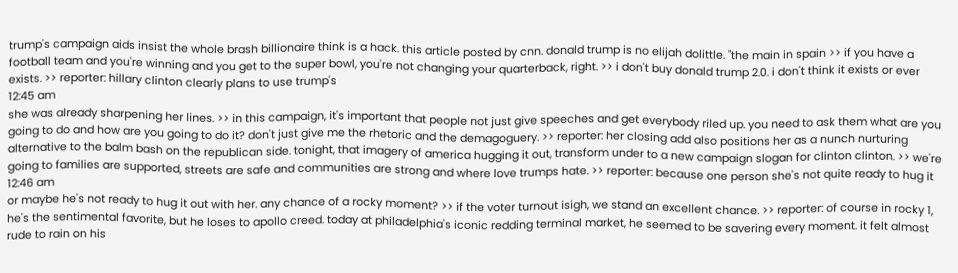trump's campaign aids insist the whole brash billionaire think is a hack. this article posted by cnn. donald trump is no elijah dolittle. "the main in spain >> if you have a football team and you're winning and you get to the super bowl, you're not changing your quarterback, right. >> i don't buy donald trump 2.0. i don't think it exists or ever exists. >> reporter: hillary clinton clearly plans to use trump's
12:45 am
she was already sharpening her lines. >> in this campaign, it's important that people not just give speeches and get everybody riled up. you need to ask them what are you going to do and how are you going to do it? don't just give me the rhetoric and the demagoguery. >> reporter: her closing add also positions her as a nunch nurturing alternative to the balm bash on the republican side. tonight, that imagery of america hugging it out, transform under to a new campaign slogan for clinton clinton. >> we're going to families are supported, streets are safe and communities are strong and where love trumps hate. >> reporter: because one person she's not quite ready to hug it
12:46 am
or maybe he's not ready to hug it out with her. any chance of a rocky moment? >> if the voter turnout isigh, we stand an excellent chance. >> reporter: of course in rocky 1, he's the sentimental favorite, but he loses to apollo creed. today at philadelphia's iconic redding terminal market, he seemed to be savering every moment. it felt almost rude to rain on his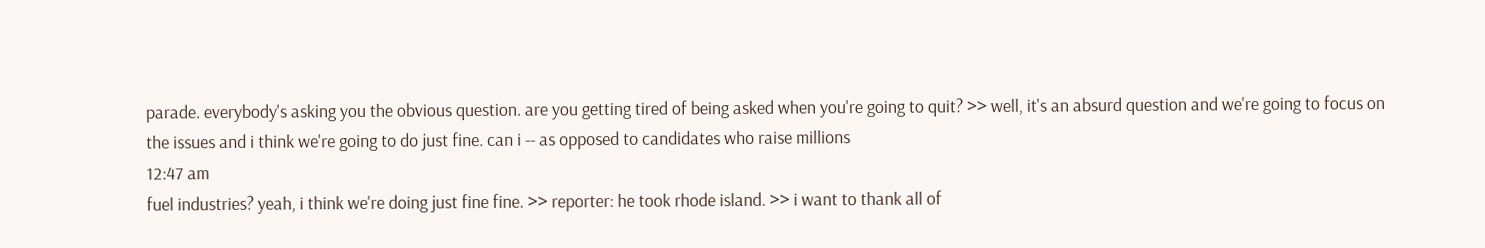parade. everybody's asking you the obvious question. are you getting tired of being asked when you're going to quit? >> well, it's an absurd question and we're going to focus on the issues and i think we're going to do just fine. can i -- as opposed to candidates who raise millions
12:47 am
fuel industries? yeah, i think we're doing just fine fine. >> reporter: he took rhode island. >> i want to thank all of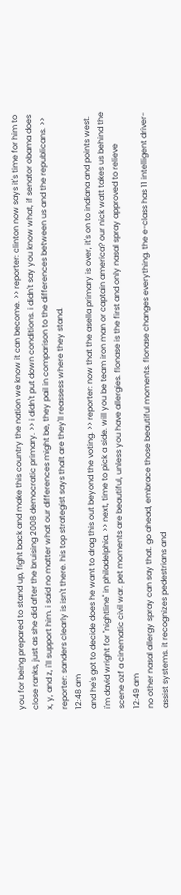you for being prepared to stand up, fight back and make this country the nation we know it can become. >> reporter: clinton now says it's time for him to close ranks, just as she did after the bruising 2008 democratic primary. >> i didn't put down conditions. i didn't say you know what, if senator obama does x, y, and z, i'll support him. i said no matter what our differences might be, they pail in comparison to the differences between us and the republicans. >> reporter: sanders clearly is isn't there. his top strategist says thalt are they'll reassess where they stand.
12:48 am
and he's got to decide does he want to drag this out beyond the voting. >> reporter: now that the asella primary is over, it's on to indiana and points west. i'm david wright for "nightline" in philadelphia. >> next, time to pick a side. will you be team iron man or captain america? our nick watt takes us behind the scene ozf a cinematic civil war. pet moments are beautiful, unless you have allergies. flonase is the first and only nasal spray approved to relieve
12:49 am
no other nasal allergy spray can say that. go ahead, embrace those beautiful moments. flonase changes everything. the e-class has 11 intelligent driver-assist systems. it recognizes pedestrians and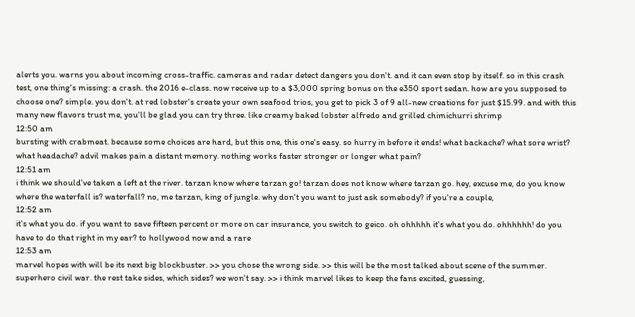alerts you. warns you about incoming cross-traffic. cameras and radar detect dangers you don't. and it can even stop by itself. so in this crash test, one thing's missing: a crash. the 2016 e-class. now receive up to a $3,000 spring bonus on the e350 sport sedan. how are you supposed to choose one? simple. you don't. at red lobster's create your own seafood trios, you get to pick 3 of 9 all-new creations for just $15.99. and with this many new flavors trust me, you'll be glad you can try three. like creamy baked lobster alfredo and grilled chimichurri shrimp
12:50 am
bursting with crabmeat. because some choices are hard, but this one, this one's easy. so hurry in before it ends! what backache? what sore wrist? what headache? advil makes pain a distant memory. nothing works faster stronger or longer what pain?
12:51 am
i think we should've taken a left at the river. tarzan know where tarzan go! tarzan does not know where tarzan go. hey, excuse me, do you know where the waterfall is? waterfall? no, me tarzan, king of jungle. why don't you want to just ask somebody? if you're a couple,
12:52 am
it's what you do. if you want to save fifteen percent or more on car insurance, you switch to geico. oh ohhhhh it's what you do. ohhhhhh! do you have to do that right in my ear? to hollywood now and a rare
12:53 am
marvel hopes with will be its next big blockbuster. >> you chose the wrong side. >> this will be the most talked about scene of the summer. superhero civil war. the rest take sides, which sides? we won't say. >> i think marvel likes to keep the fans excited, guessing,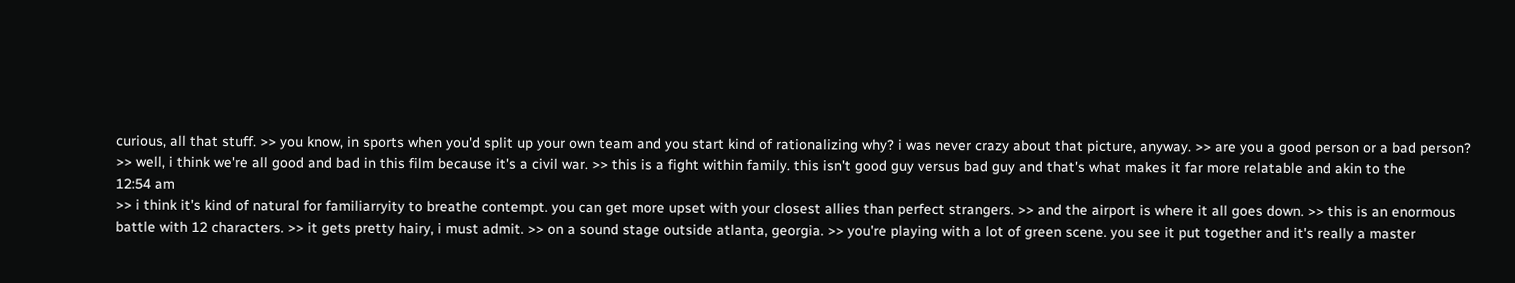curious, all that stuff. >> you know, in sports when you'd split up your own team and you start kind of rationalizing why? i was never crazy about that picture, anyway. >> are you a good person or a bad person? >> well, i think we're all good and bad in this film because it's a civil war. >> this is a fight within family. this isn't good guy versus bad guy and that's what makes it far more relatable and akin to the
12:54 am
>> i think it's kind of natural for familiarryity to breathe contempt. you can get more upset with your closest allies than perfect strangers. >> and the airport is where it all goes down. >> this is an enormous battle with 12 characters. >> it gets pretty hairy, i must admit. >> on a sound stage outside atlanta, georgia. >> you're playing with a lot of green scene. you see it put together and it's really a master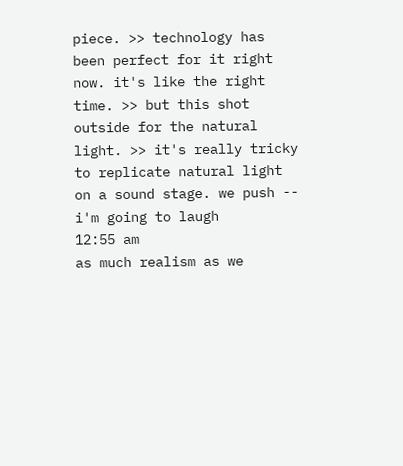piece. >> technology has been perfect for it right now. it's like the right time. >> but this shot outside for the natural light. >> it's really tricky to replicate natural light on a sound stage. we push -- i'm going to laugh
12:55 am
as much realism as we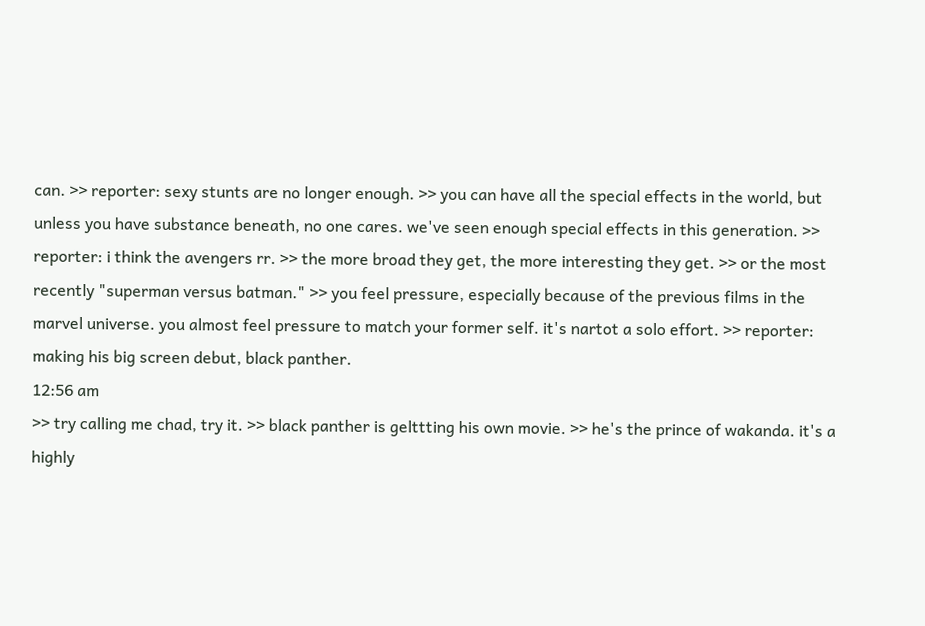can. >> reporter: sexy stunts are no longer enough. >> you can have all the special effects in the world, but unless you have substance beneath, no one cares. we've seen enough special effects in this generation. >> reporter: i think the avengers rr. >> the more broad they get, the more interesting they get. >> or the most recently "superman versus batman." >> you feel pressure, especially because of the previous films in the marvel universe. you almost feel pressure to match your former self. it's nartot a solo effort. >> reporter: making his big screen debut, black panther.
12:56 am
>> try calling me chad, try it. >> black panther is gelttting his own movie. >> he's the prince of wakanda. it's a highly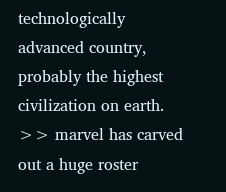technologically advanced country, probably the highest civilization on earth. >> marvel has carved out a huge roster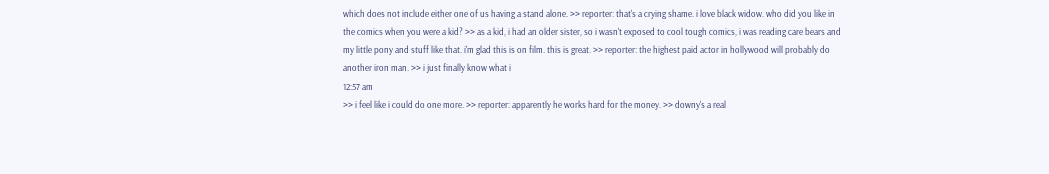which does not include either one of us having a stand alone. >> reporter: that's a crying shame. i love black widow. who did you like in the comics when you were a kid? >> as a kid, i had an older sister, so i wasn't exposed to cool tough comics, i was reading care bears and my little pony and stuff like that. i'm glad this is on film. this is great. >> reporter: the highest paid actor in hollywood will probably do another iron man. >> i just finally know what i
12:57 am
>> i feel like i could do one more. >> reporter: apparently he works hard for the money. >> downy's a real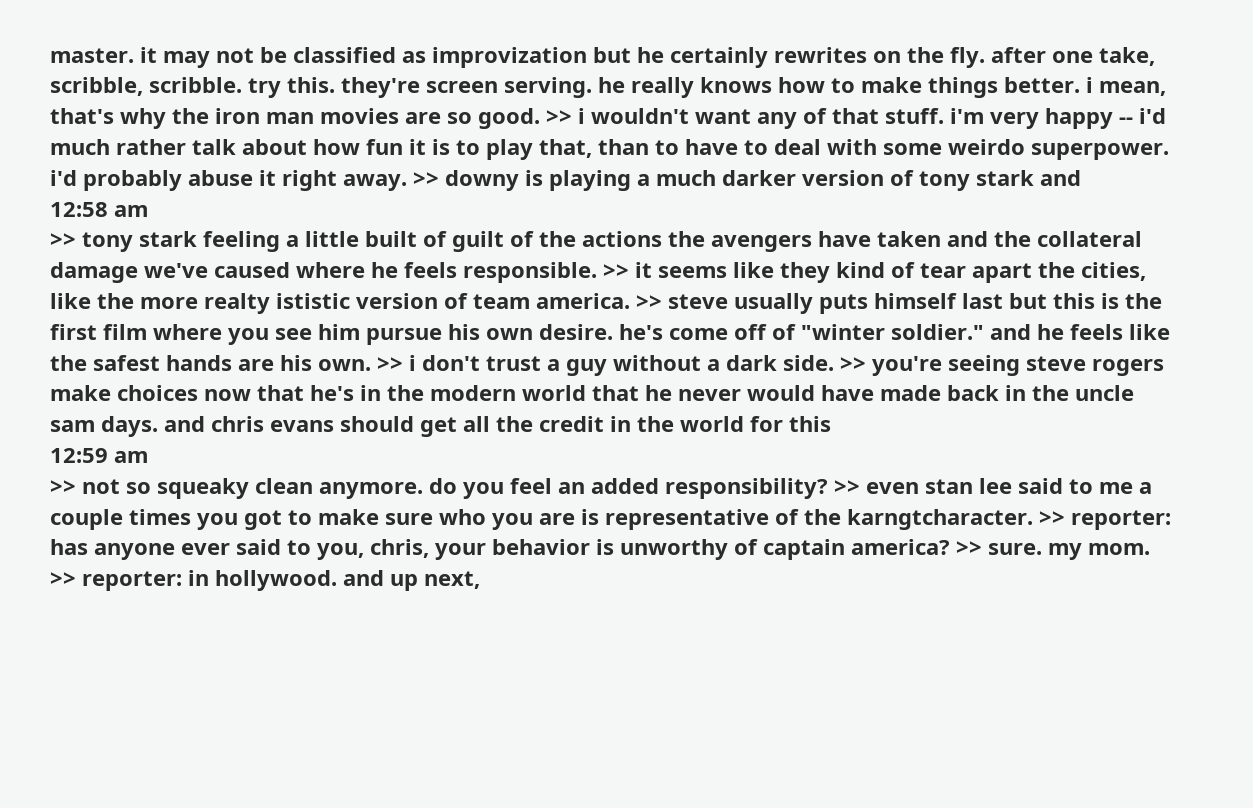master. it may not be classified as improvization but he certainly rewrites on the fly. after one take, scribble, scribble. try this. they're screen serving. he really knows how to make things better. i mean, that's why the iron man movies are so good. >> i wouldn't want any of that stuff. i'm very happy -- i'd much rather talk about how fun it is to play that, than to have to deal with some weirdo superpower. i'd probably abuse it right away. >> downy is playing a much darker version of tony stark and
12:58 am
>> tony stark feeling a little built of guilt of the actions the avengers have taken and the collateral damage we've caused where he feels responsible. >> it seems like they kind of tear apart the cities, like the more realty ististic version of team america. >> steve usually puts himself last but this is the first film where you see him pursue his own desire. he's come off of "winter soldier." and he feels like the safest hands are his own. >> i don't trust a guy without a dark side. >> you're seeing steve rogers make choices now that he's in the modern world that he never would have made back in the uncle sam days. and chris evans should get all the credit in the world for this
12:59 am
>> not so squeaky clean anymore. do you feel an added responsibility? >> even stan lee said to me a couple times you got to make sure who you are is representative of the karngtcharacter. >> reporter: has anyone ever said to you, chris, your behavior is unworthy of captain america? >> sure. my mom. >> reporter: in hollywood. and up next,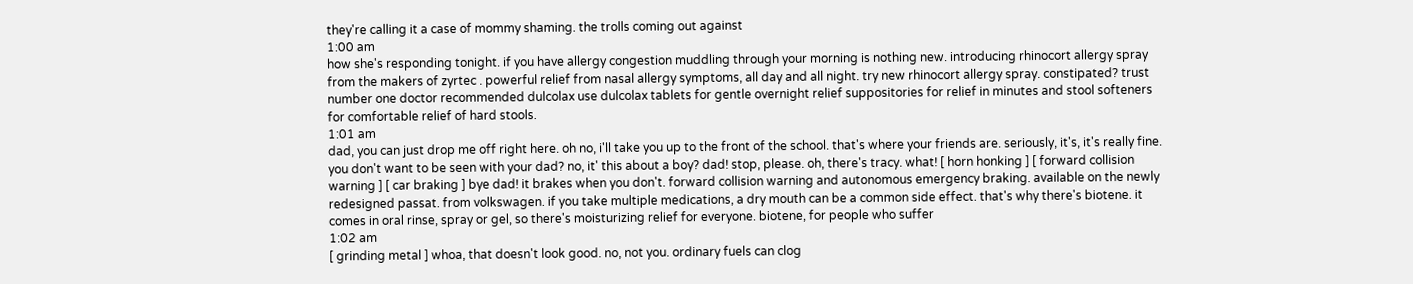they're calling it a case of mommy shaming. the trolls coming out against
1:00 am
how she's responding tonight. if you have allergy congestion muddling through your morning is nothing new. introducing rhinocort allergy spray from the makers of zyrtec . powerful relief from nasal allergy symptoms, all day and all night. try new rhinocort allergy spray. constipated? trust number one doctor recommended dulcolax use dulcolax tablets for gentle overnight relief suppositories for relief in minutes and stool softeners for comfortable relief of hard stools.
1:01 am
dad, you can just drop me off right here. oh no, i'll take you up to the front of the school. that's where your friends are. seriously, it's, it's really fine. you don't want to be seen with your dad? no, it' this about a boy? dad! stop, please. oh, there's tracy. what! [ horn honking ] [ forward collision warning ] [ car braking ] bye dad! it brakes when you don't. forward collision warning and autonomous emergency braking. available on the newly redesigned passat. from volkswagen. if you take multiple medications, a dry mouth can be a common side effect. that's why there's biotene. it comes in oral rinse, spray or gel, so there's moisturizing relief for everyone. biotene, for people who suffer
1:02 am
[ grinding metal ] whoa, that doesn't look good. no, not you. ordinary fuels can clog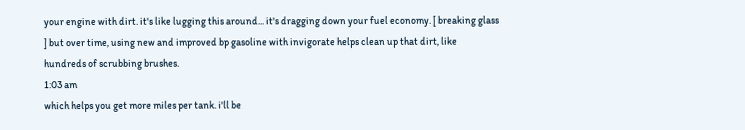your engine with dirt. it's like lugging this around... it's dragging down your fuel economy. [ breaking glass ] but over time, using new and improved bp gasoline with invigorate helps clean up that dirt, like hundreds of scrubbing brushes.
1:03 am
which helps you get more miles per tank. i'll be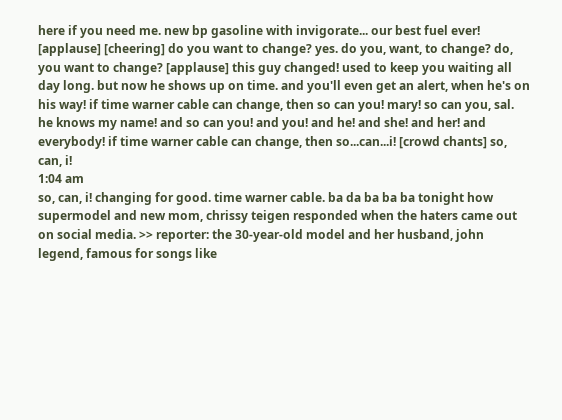here if you need me. new bp gasoline with invigorate... our best fuel ever! [applause] [cheering] do you want to change? yes. do you, want, to change? do, you want to change? [applause] this guy changed! used to keep you waiting all day long. but now he shows up on time. and you'll even get an alert, when he's on his way! if time warner cable can change, then so can you! mary! so can you, sal. he knows my name! and so can you! and you! and he! and she! and her! and everybody! if time warner cable can change, then so...can...i! [crowd chants] so, can, i!
1:04 am
so, can, i! changing for good. time warner cable. ba da ba ba ba tonight how supermodel and new mom, chrissy teigen responded when the haters came out on social media. >> reporter: the 30-year-old model and her husband, john legend, famous for songs like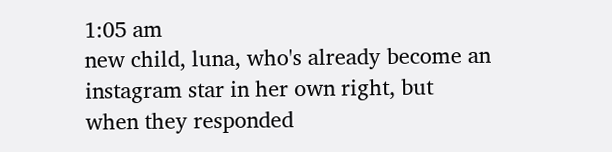1:05 am
new child, luna, who's already become an instagram star in her own right, but when they responded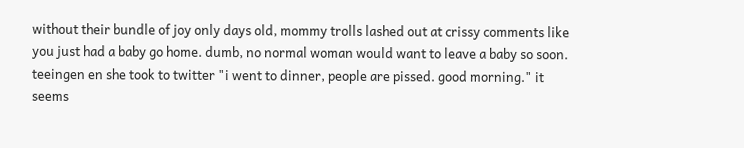without their bundle of joy only days old, mommy trolls lashed out at crissy comments like you just had a baby go home. dumb, no normal woman would want to leave a baby so soon. teeingen en she took to twitter "i went to dinner, people are pissed. good morning." it seems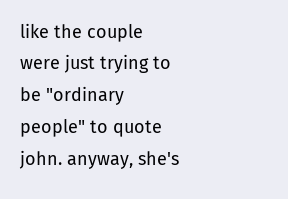like the couple were just trying to be "ordinary people" to quote john. anyway, she's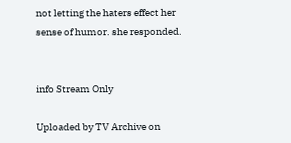not letting the haters effect her sense of humor. she responded.


info Stream Only

Uploaded by TV Archive on